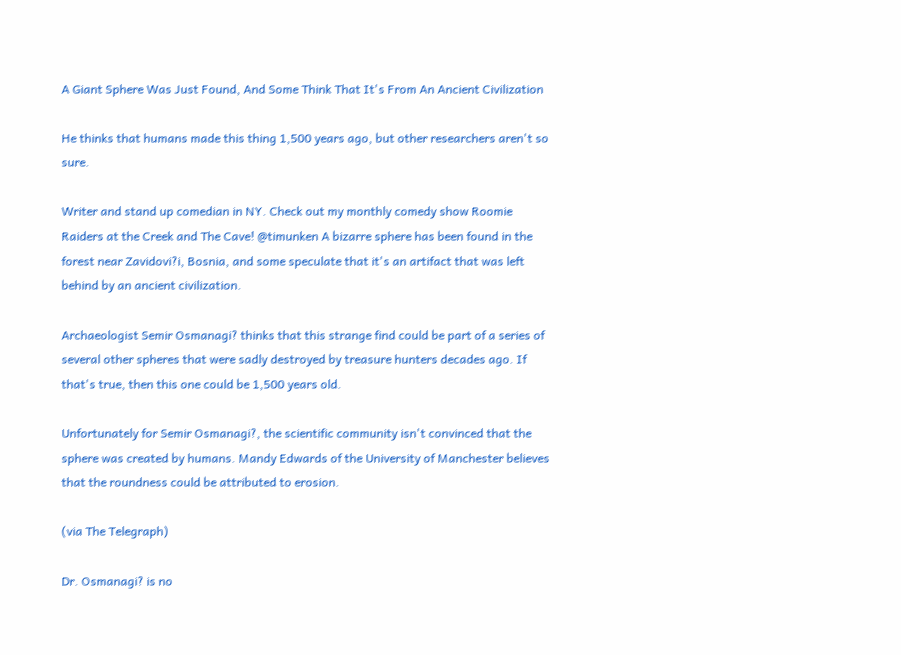A Giant Sphere Was Just Found, And Some Think That It's From An Ancient Civilization

He thinks that humans made this thing 1,500 years ago, but other researchers aren't so sure.

Writer and stand up comedian in NY. Check out my monthly comedy show Roomie Raiders at the Creek and The Cave! @timunken A bizarre sphere has been found in the forest near Zavidovi?i, Bosnia, and some speculate that it's an artifact that was left behind by an ancient civilization.

Archaeologist Semir Osmanagi? thinks that this strange find could be part of a series of several other spheres that were sadly destroyed by treasure hunters decades ago. If that's true, then this one could be 1,500 years old.

Unfortunately for Semir Osmanagi?, the scientific community isn't convinced that the sphere was created by humans. Mandy Edwards of the University of Manchester believes that the roundness could be attributed to erosion.

(via The Telegraph)

Dr. Osmanagi? is no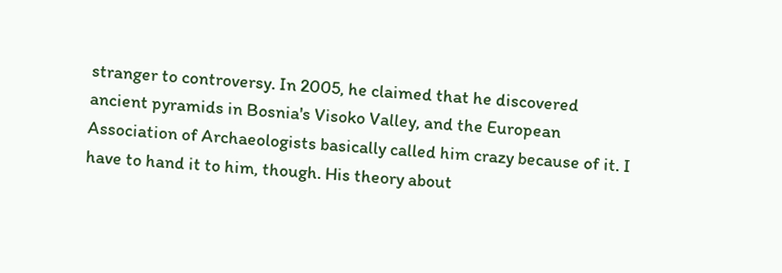stranger to controversy. In 2005, he claimed that he discovered ancient pyramids in Bosnia's Visoko Valley, and the European Association of Archaeologists basically called him crazy because of it. I have to hand it to him, though. His theory about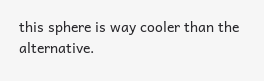this sphere is way cooler than the alternative.